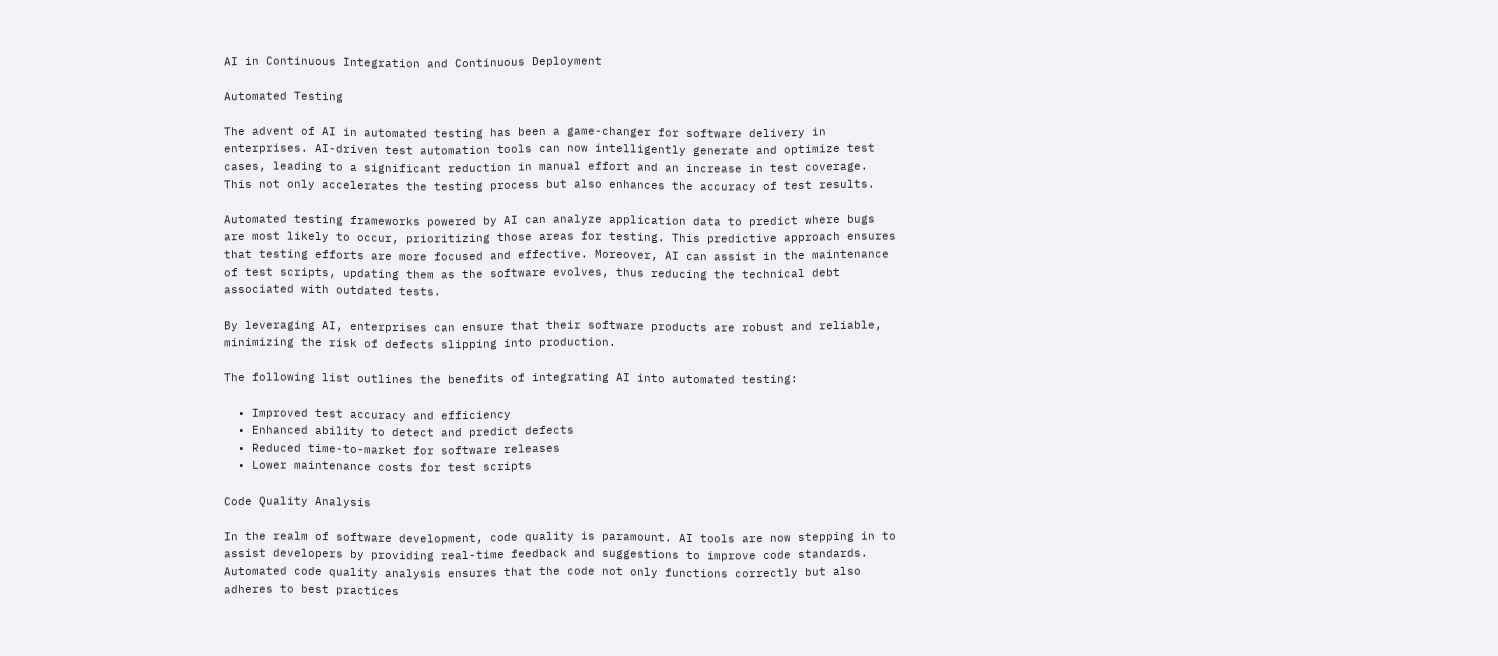AI in Continuous Integration and Continuous Deployment

Automated Testing

The advent of AI in automated testing has been a game-changer for software delivery in enterprises. AI-driven test automation tools can now intelligently generate and optimize test cases, leading to a significant reduction in manual effort and an increase in test coverage. This not only accelerates the testing process but also enhances the accuracy of test results.

Automated testing frameworks powered by AI can analyze application data to predict where bugs are most likely to occur, prioritizing those areas for testing. This predictive approach ensures that testing efforts are more focused and effective. Moreover, AI can assist in the maintenance of test scripts, updating them as the software evolves, thus reducing the technical debt associated with outdated tests.

By leveraging AI, enterprises can ensure that their software products are robust and reliable, minimizing the risk of defects slipping into production.

The following list outlines the benefits of integrating AI into automated testing:

  • Improved test accuracy and efficiency
  • Enhanced ability to detect and predict defects
  • Reduced time-to-market for software releases
  • Lower maintenance costs for test scripts

Code Quality Analysis

In the realm of software development, code quality is paramount. AI tools are now stepping in to assist developers by providing real-time feedback and suggestions to improve code standards. Automated code quality analysis ensures that the code not only functions correctly but also adheres to best practices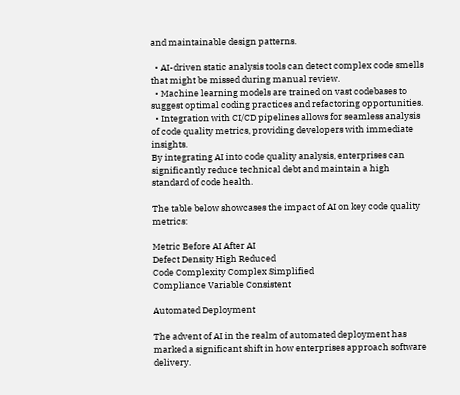and maintainable design patterns.

  • AI-driven static analysis tools can detect complex code smells that might be missed during manual review.
  • Machine learning models are trained on vast codebases to suggest optimal coding practices and refactoring opportunities.
  • Integration with CI/CD pipelines allows for seamless analysis of code quality metrics, providing developers with immediate insights.
By integrating AI into code quality analysis, enterprises can significantly reduce technical debt and maintain a high standard of code health.

The table below showcases the impact of AI on key code quality metrics:

Metric Before AI After AI
Defect Density High Reduced
Code Complexity Complex Simplified
Compliance Variable Consistent

Automated Deployment

The advent of AI in the realm of automated deployment has marked a significant shift in how enterprises approach software delivery.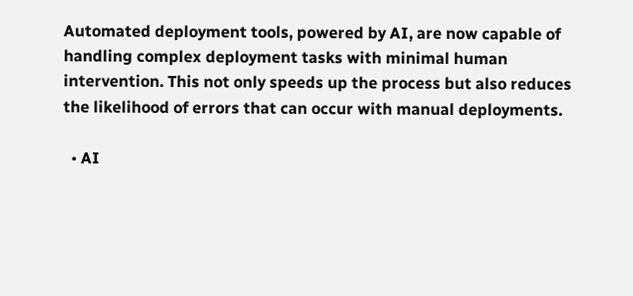Automated deployment tools, powered by AI, are now capable of handling complex deployment tasks with minimal human intervention. This not only speeds up the process but also reduces the likelihood of errors that can occur with manual deployments.

  • AI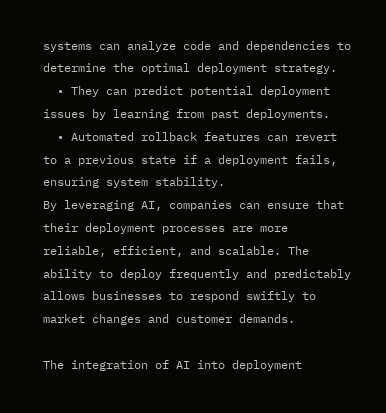systems can analyze code and dependencies to determine the optimal deployment strategy.
  • They can predict potential deployment issues by learning from past deployments.
  • Automated rollback features can revert to a previous state if a deployment fails, ensuring system stability.
By leveraging AI, companies can ensure that their deployment processes are more reliable, efficient, and scalable. The ability to deploy frequently and predictably allows businesses to respond swiftly to market changes and customer demands.

The integration of AI into deployment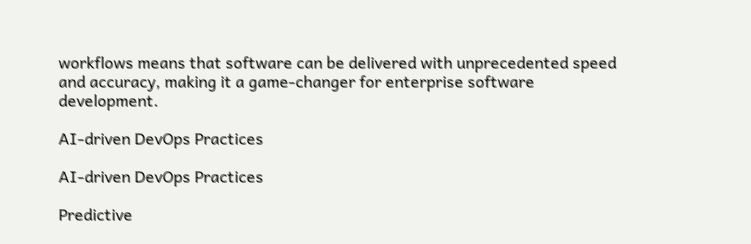workflows means that software can be delivered with unprecedented speed and accuracy, making it a game-changer for enterprise software development.

AI-driven DevOps Practices

AI-driven DevOps Practices

Predictive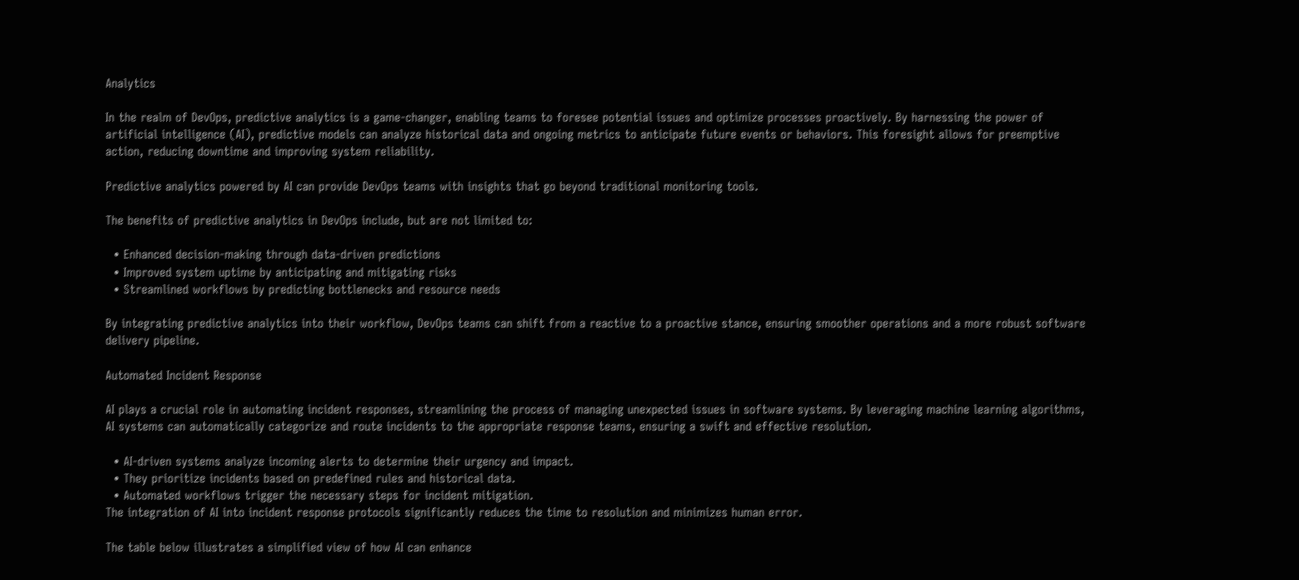Analytics

In the realm of DevOps, predictive analytics is a game-changer, enabling teams to foresee potential issues and optimize processes proactively. By harnessing the power of artificial intelligence (AI), predictive models can analyze historical data and ongoing metrics to anticipate future events or behaviors. This foresight allows for preemptive action, reducing downtime and improving system reliability.

Predictive analytics powered by AI can provide DevOps teams with insights that go beyond traditional monitoring tools.

The benefits of predictive analytics in DevOps include, but are not limited to:

  • Enhanced decision-making through data-driven predictions
  • Improved system uptime by anticipating and mitigating risks
  • Streamlined workflows by predicting bottlenecks and resource needs

By integrating predictive analytics into their workflow, DevOps teams can shift from a reactive to a proactive stance, ensuring smoother operations and a more robust software delivery pipeline.

Automated Incident Response

AI plays a crucial role in automating incident responses, streamlining the process of managing unexpected issues in software systems. By leveraging machine learning algorithms, AI systems can automatically categorize and route incidents to the appropriate response teams, ensuring a swift and effective resolution.

  • AI-driven systems analyze incoming alerts to determine their urgency and impact.
  • They prioritize incidents based on predefined rules and historical data.
  • Automated workflows trigger the necessary steps for incident mitigation.
The integration of AI into incident response protocols significantly reduces the time to resolution and minimizes human error.

The table below illustrates a simplified view of how AI can enhance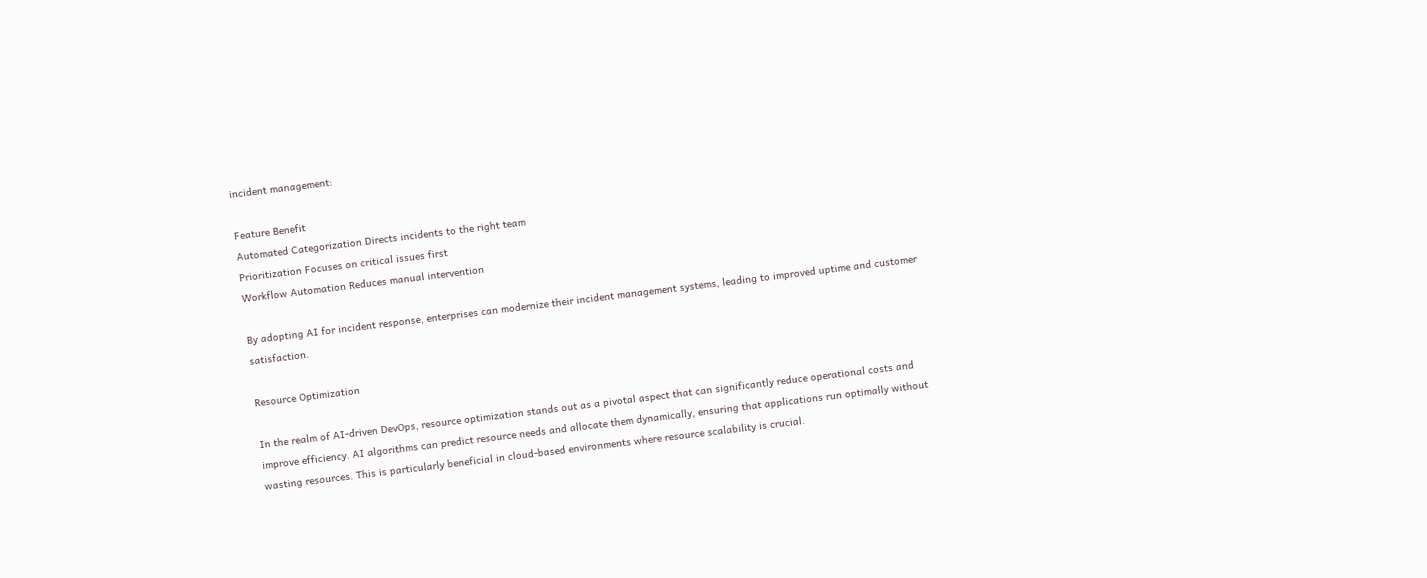incident management:

Feature Benefit
Automated Categorization Directs incidents to the right team
Prioritization Focuses on critical issues first
Workflow Automation Reduces manual intervention

By adopting AI for incident response, enterprises can modernize their incident management systems, leading to improved uptime and customer satisfaction.

Resource Optimization

In the realm of AI-driven DevOps, resource optimization stands out as a pivotal aspect that can significantly reduce operational costs and improve efficiency. AI algorithms can predict resource needs and allocate them dynamically, ensuring that applications run optimally without wasting resources. This is particularly beneficial in cloud-based environments where resource scalability is crucial.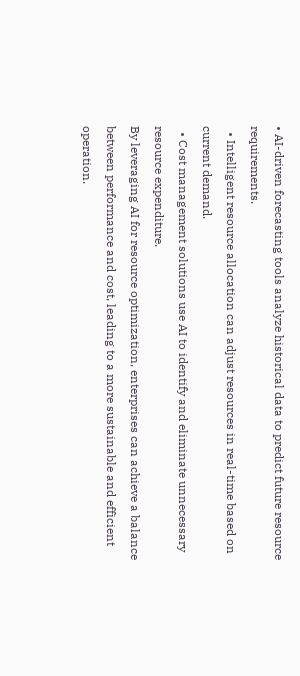• AI-driven forecasting tools analyze historical data to predict future resource requirements.
  • Intelligent resource allocation can adjust resources in real-time based on current demand.
  • Cost management solutions use AI to identify and eliminate unnecessary resource expenditure.
By leveraging AI for resource optimization, enterprises can achieve a balance between performance and cost, leading to a more sustainable and efficient operation.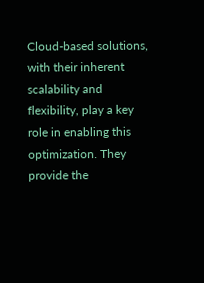Cloud-based solutions, with their inherent scalability and flexibility, play a key role in enabling this optimization. They provide the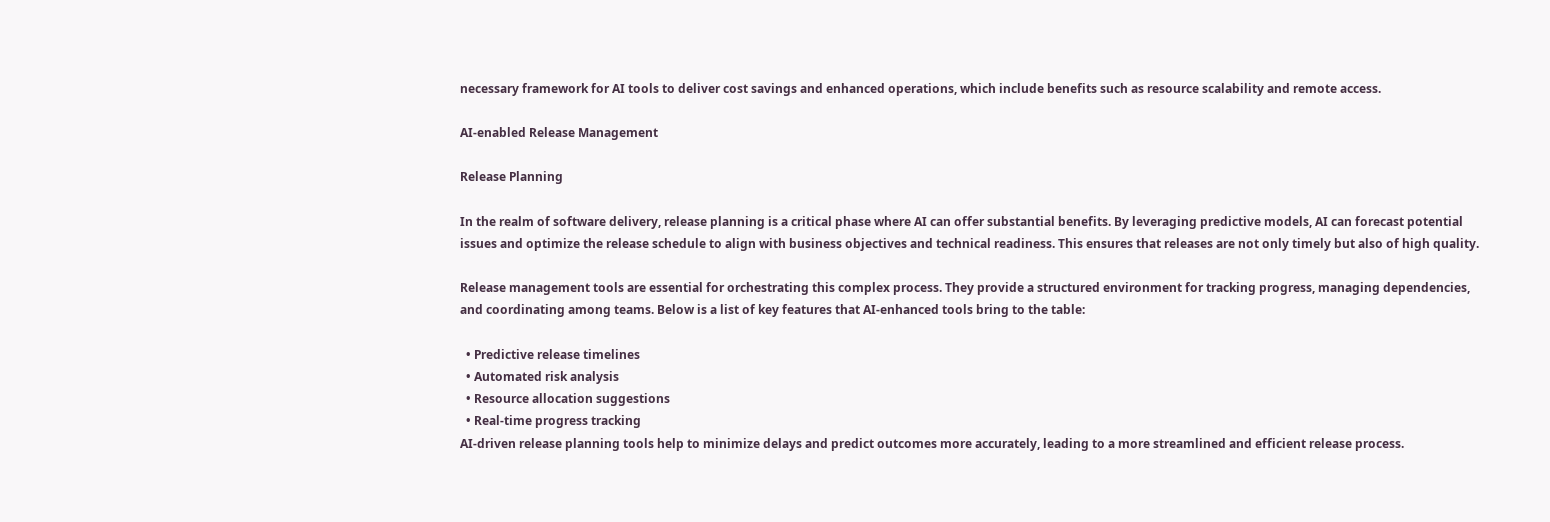necessary framework for AI tools to deliver cost savings and enhanced operations, which include benefits such as resource scalability and remote access.

AI-enabled Release Management

Release Planning

In the realm of software delivery, release planning is a critical phase where AI can offer substantial benefits. By leveraging predictive models, AI can forecast potential issues and optimize the release schedule to align with business objectives and technical readiness. This ensures that releases are not only timely but also of high quality.

Release management tools are essential for orchestrating this complex process. They provide a structured environment for tracking progress, managing dependencies, and coordinating among teams. Below is a list of key features that AI-enhanced tools bring to the table:

  • Predictive release timelines
  • Automated risk analysis
  • Resource allocation suggestions
  • Real-time progress tracking
AI-driven release planning tools help to minimize delays and predict outcomes more accurately, leading to a more streamlined and efficient release process.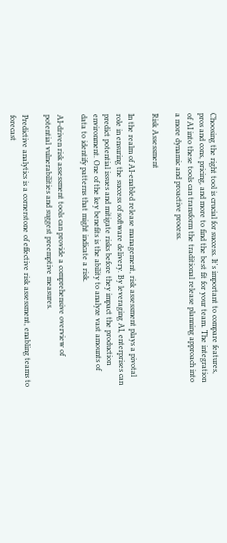Choosing the right tool is crucial for success. It's important to compare features, pros and cons, pricing, and more to find the best fit for your team. The integration of AI into these tools can transform the traditional release planning approach into a more dynamic and proactive process.

Risk Assessment

In the realm of AI-enabled release management, risk assessment plays a pivotal role in ensuring the success of software delivery. By leveraging AI, enterprises can predict potential issues and mitigate risks before they impact the production environment. One of the key benefits is the ability to analyze vast amounts of data to identify patterns that might indicate a risk.

AI-driven risk assessment tools can provide a comprehensive overview of potential vulnerabilities and suggest preemptive measures.

Predictive analytics is a cornerstone of effective risk assessment, enabling teams to forecast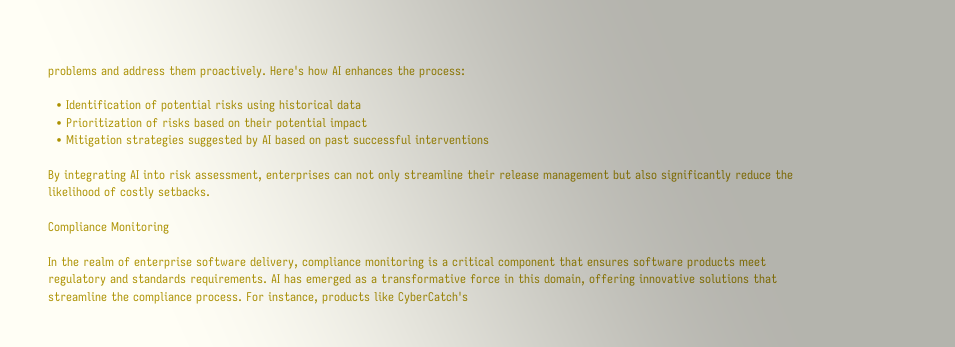problems and address them proactively. Here's how AI enhances the process:

  • Identification of potential risks using historical data
  • Prioritization of risks based on their potential impact
  • Mitigation strategies suggested by AI based on past successful interventions

By integrating AI into risk assessment, enterprises can not only streamline their release management but also significantly reduce the likelihood of costly setbacks.

Compliance Monitoring

In the realm of enterprise software delivery, compliance monitoring is a critical component that ensures software products meet regulatory and standards requirements. AI has emerged as a transformative force in this domain, offering innovative solutions that streamline the compliance process. For instance, products like CyberCatch's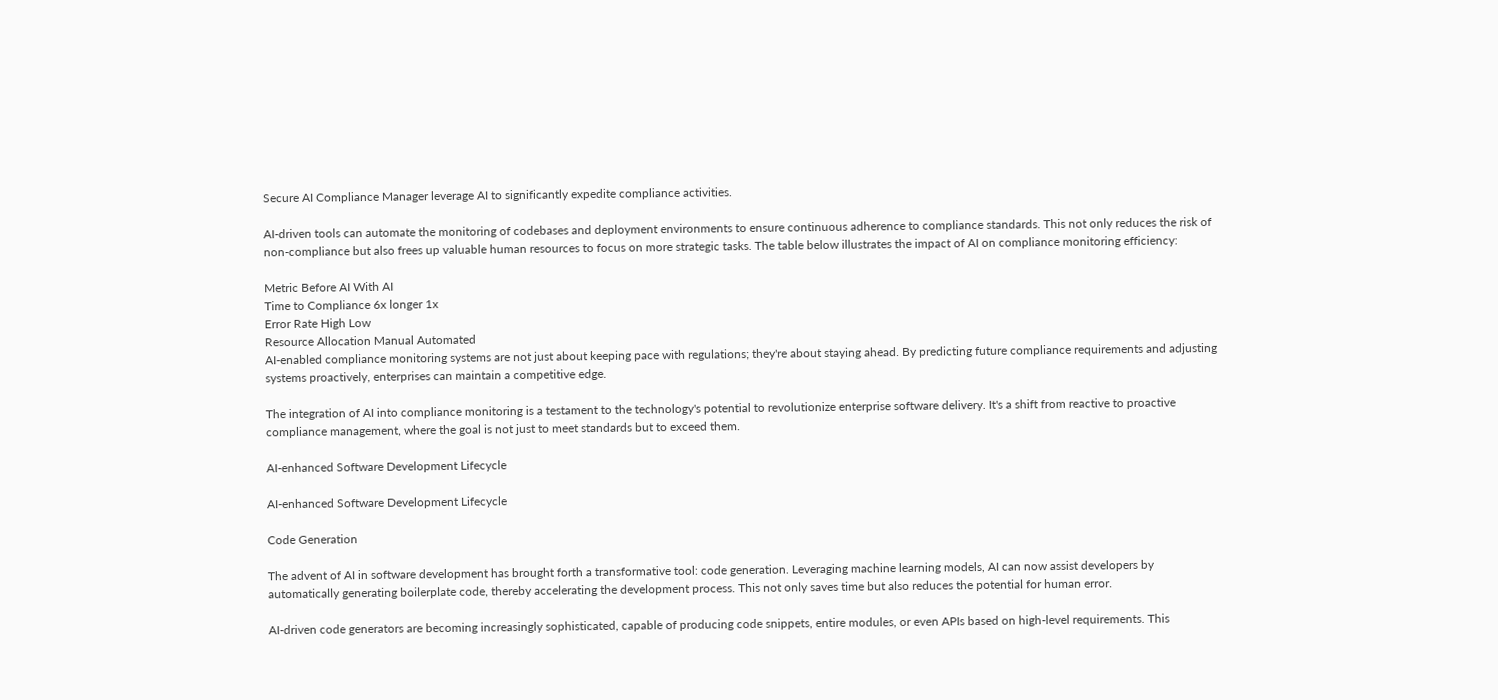Secure AI Compliance Manager leverage AI to significantly expedite compliance activities.

AI-driven tools can automate the monitoring of codebases and deployment environments to ensure continuous adherence to compliance standards. This not only reduces the risk of non-compliance but also frees up valuable human resources to focus on more strategic tasks. The table below illustrates the impact of AI on compliance monitoring efficiency:

Metric Before AI With AI
Time to Compliance 6x longer 1x
Error Rate High Low
Resource Allocation Manual Automated
AI-enabled compliance monitoring systems are not just about keeping pace with regulations; they're about staying ahead. By predicting future compliance requirements and adjusting systems proactively, enterprises can maintain a competitive edge.

The integration of AI into compliance monitoring is a testament to the technology's potential to revolutionize enterprise software delivery. It's a shift from reactive to proactive compliance management, where the goal is not just to meet standards but to exceed them.

AI-enhanced Software Development Lifecycle

AI-enhanced Software Development Lifecycle

Code Generation

The advent of AI in software development has brought forth a transformative tool: code generation. Leveraging machine learning models, AI can now assist developers by automatically generating boilerplate code, thereby accelerating the development process. This not only saves time but also reduces the potential for human error.

AI-driven code generators are becoming increasingly sophisticated, capable of producing code snippets, entire modules, or even APIs based on high-level requirements. This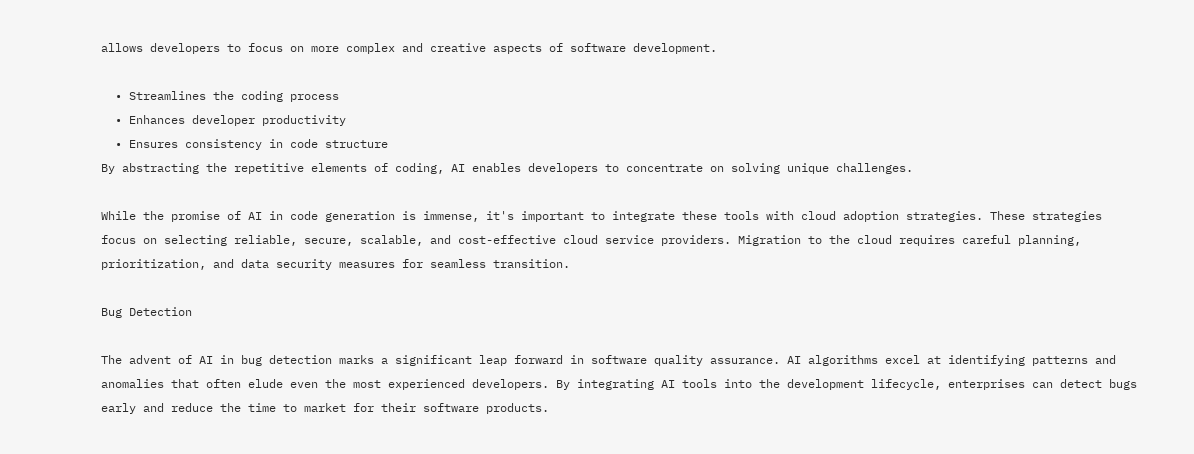allows developers to focus on more complex and creative aspects of software development.

  • Streamlines the coding process
  • Enhances developer productivity
  • Ensures consistency in code structure
By abstracting the repetitive elements of coding, AI enables developers to concentrate on solving unique challenges.

While the promise of AI in code generation is immense, it's important to integrate these tools with cloud adoption strategies. These strategies focus on selecting reliable, secure, scalable, and cost-effective cloud service providers. Migration to the cloud requires careful planning, prioritization, and data security measures for seamless transition.

Bug Detection

The advent of AI in bug detection marks a significant leap forward in software quality assurance. AI algorithms excel at identifying patterns and anomalies that often elude even the most experienced developers. By integrating AI tools into the development lifecycle, enterprises can detect bugs early and reduce the time to market for their software products.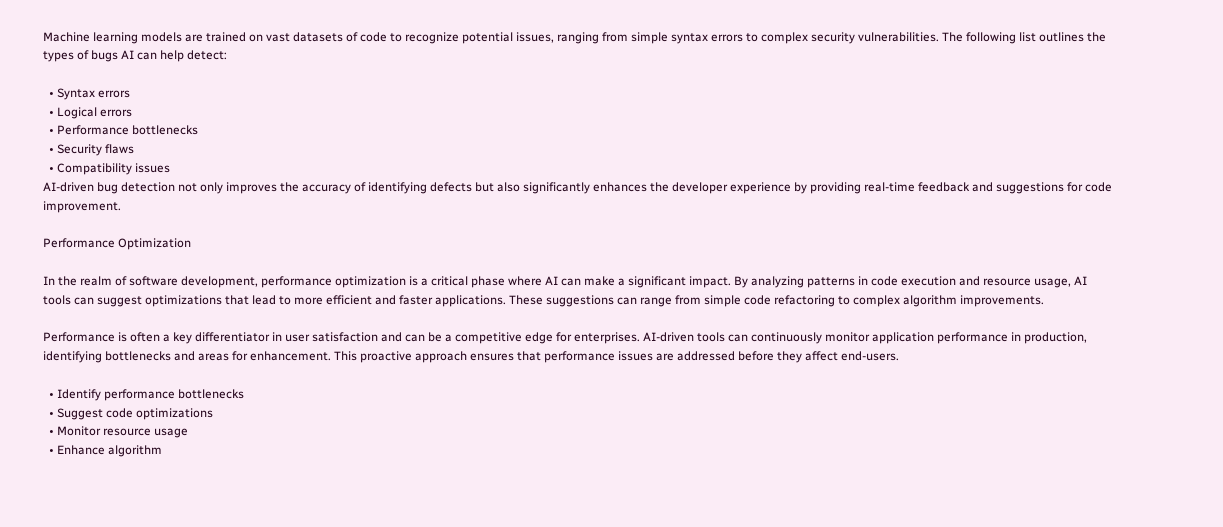Machine learning models are trained on vast datasets of code to recognize potential issues, ranging from simple syntax errors to complex security vulnerabilities. The following list outlines the types of bugs AI can help detect:

  • Syntax errors
  • Logical errors
  • Performance bottlenecks
  • Security flaws
  • Compatibility issues
AI-driven bug detection not only improves the accuracy of identifying defects but also significantly enhances the developer experience by providing real-time feedback and suggestions for code improvement.

Performance Optimization

In the realm of software development, performance optimization is a critical phase where AI can make a significant impact. By analyzing patterns in code execution and resource usage, AI tools can suggest optimizations that lead to more efficient and faster applications. These suggestions can range from simple code refactoring to complex algorithm improvements.

Performance is often a key differentiator in user satisfaction and can be a competitive edge for enterprises. AI-driven tools can continuously monitor application performance in production, identifying bottlenecks and areas for enhancement. This proactive approach ensures that performance issues are addressed before they affect end-users.

  • Identify performance bottlenecks
  • Suggest code optimizations
  • Monitor resource usage
  • Enhance algorithm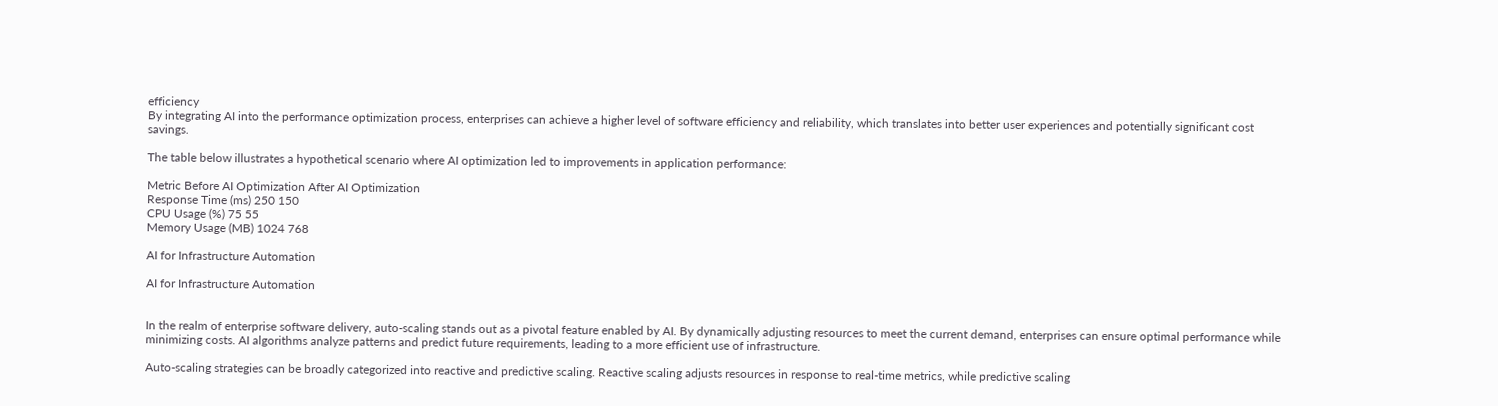efficiency
By integrating AI into the performance optimization process, enterprises can achieve a higher level of software efficiency and reliability, which translates into better user experiences and potentially significant cost savings.

The table below illustrates a hypothetical scenario where AI optimization led to improvements in application performance:

Metric Before AI Optimization After AI Optimization
Response Time (ms) 250 150
CPU Usage (%) 75 55
Memory Usage (MB) 1024 768

AI for Infrastructure Automation

AI for Infrastructure Automation


In the realm of enterprise software delivery, auto-scaling stands out as a pivotal feature enabled by AI. By dynamically adjusting resources to meet the current demand, enterprises can ensure optimal performance while minimizing costs. AI algorithms analyze patterns and predict future requirements, leading to a more efficient use of infrastructure.

Auto-scaling strategies can be broadly categorized into reactive and predictive scaling. Reactive scaling adjusts resources in response to real-time metrics, while predictive scaling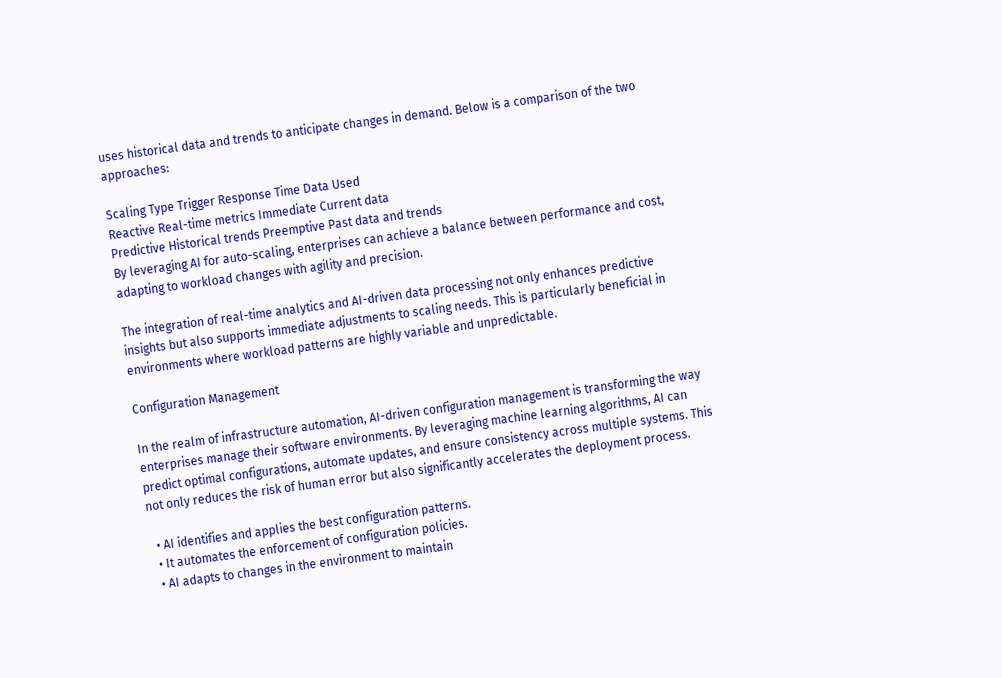uses historical data and trends to anticipate changes in demand. Below is a comparison of the two approaches:

Scaling Type Trigger Response Time Data Used
Reactive Real-time metrics Immediate Current data
Predictive Historical trends Preemptive Past data and trends
By leveraging AI for auto-scaling, enterprises can achieve a balance between performance and cost, adapting to workload changes with agility and precision.

The integration of real-time analytics and AI-driven data processing not only enhances predictive insights but also supports immediate adjustments to scaling needs. This is particularly beneficial in environments where workload patterns are highly variable and unpredictable.

Configuration Management

In the realm of infrastructure automation, AI-driven configuration management is transforming the way enterprises manage their software environments. By leveraging machine learning algorithms, AI can predict optimal configurations, automate updates, and ensure consistency across multiple systems. This not only reduces the risk of human error but also significantly accelerates the deployment process.

  • AI identifies and applies the best configuration patterns.
  • It automates the enforcement of configuration policies.
  • AI adapts to changes in the environment to maintain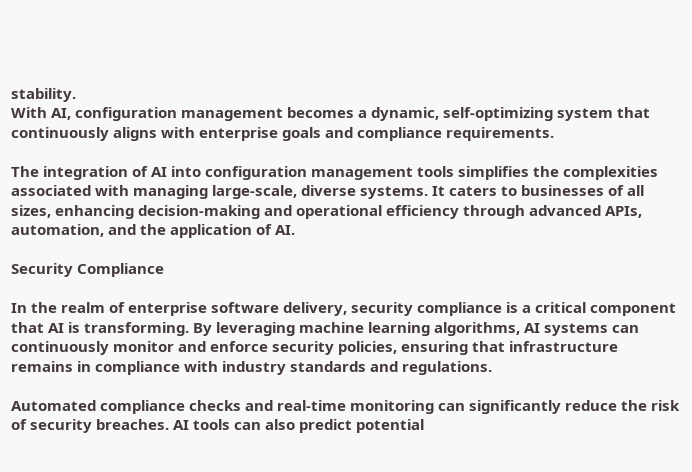stability.
With AI, configuration management becomes a dynamic, self-optimizing system that continuously aligns with enterprise goals and compliance requirements.

The integration of AI into configuration management tools simplifies the complexities associated with managing large-scale, diverse systems. It caters to businesses of all sizes, enhancing decision-making and operational efficiency through advanced APIs, automation, and the application of AI.

Security Compliance

In the realm of enterprise software delivery, security compliance is a critical component that AI is transforming. By leveraging machine learning algorithms, AI systems can continuously monitor and enforce security policies, ensuring that infrastructure remains in compliance with industry standards and regulations.

Automated compliance checks and real-time monitoring can significantly reduce the risk of security breaches. AI tools can also predict potential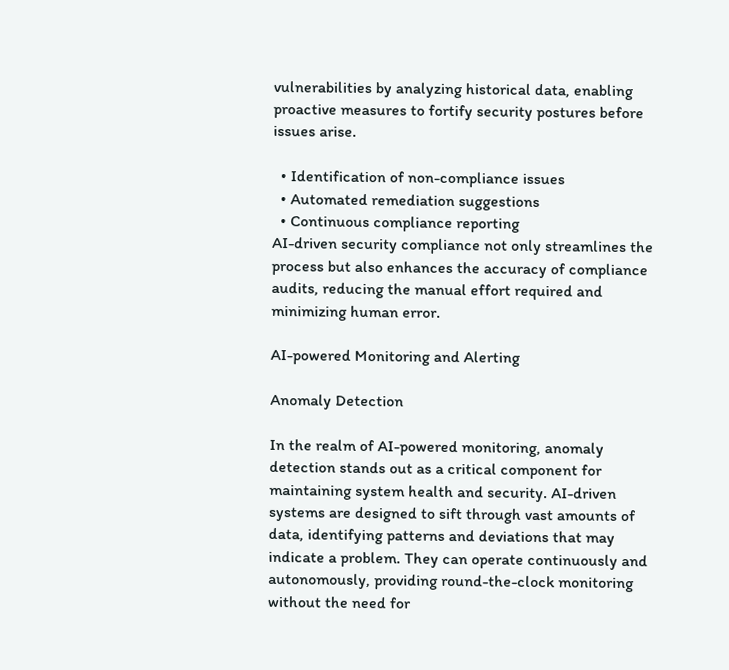vulnerabilities by analyzing historical data, enabling proactive measures to fortify security postures before issues arise.

  • Identification of non-compliance issues
  • Automated remediation suggestions
  • Continuous compliance reporting
AI-driven security compliance not only streamlines the process but also enhances the accuracy of compliance audits, reducing the manual effort required and minimizing human error.

AI-powered Monitoring and Alerting

Anomaly Detection

In the realm of AI-powered monitoring, anomaly detection stands out as a critical component for maintaining system health and security. AI-driven systems are designed to sift through vast amounts of data, identifying patterns and deviations that may indicate a problem. They can operate continuously and autonomously, providing round-the-clock monitoring without the need for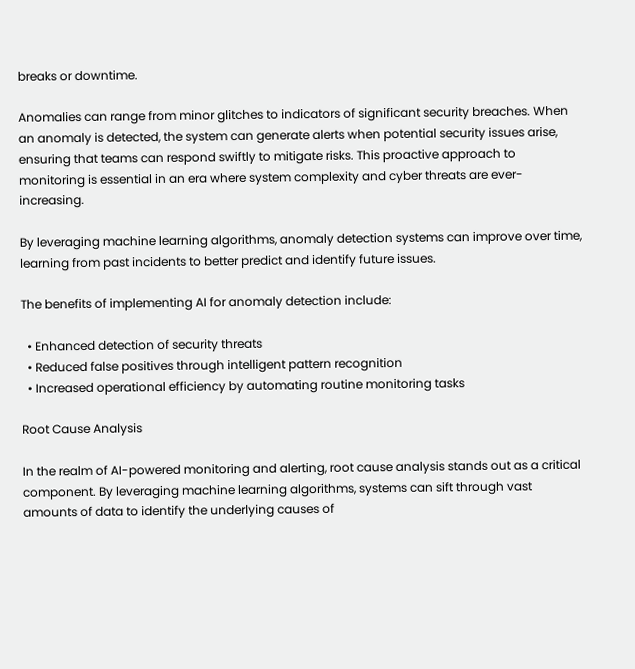breaks or downtime.

Anomalies can range from minor glitches to indicators of significant security breaches. When an anomaly is detected, the system can generate alerts when potential security issues arise, ensuring that teams can respond swiftly to mitigate risks. This proactive approach to monitoring is essential in an era where system complexity and cyber threats are ever-increasing.

By leveraging machine learning algorithms, anomaly detection systems can improve over time, learning from past incidents to better predict and identify future issues.

The benefits of implementing AI for anomaly detection include:

  • Enhanced detection of security threats
  • Reduced false positives through intelligent pattern recognition
  • Increased operational efficiency by automating routine monitoring tasks

Root Cause Analysis

In the realm of AI-powered monitoring and alerting, root cause analysis stands out as a critical component. By leveraging machine learning algorithms, systems can sift through vast amounts of data to identify the underlying causes of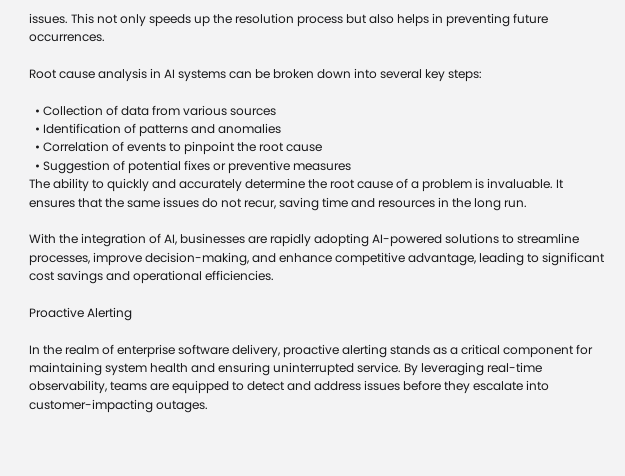issues. This not only speeds up the resolution process but also helps in preventing future occurrences.

Root cause analysis in AI systems can be broken down into several key steps:

  • Collection of data from various sources
  • Identification of patterns and anomalies
  • Correlation of events to pinpoint the root cause
  • Suggestion of potential fixes or preventive measures
The ability to quickly and accurately determine the root cause of a problem is invaluable. It ensures that the same issues do not recur, saving time and resources in the long run.

With the integration of AI, businesses are rapidly adopting AI-powered solutions to streamline processes, improve decision-making, and enhance competitive advantage, leading to significant cost savings and operational efficiencies.

Proactive Alerting

In the realm of enterprise software delivery, proactive alerting stands as a critical component for maintaining system health and ensuring uninterrupted service. By leveraging real-time observability, teams are equipped to detect and address issues before they escalate into customer-impacting outages.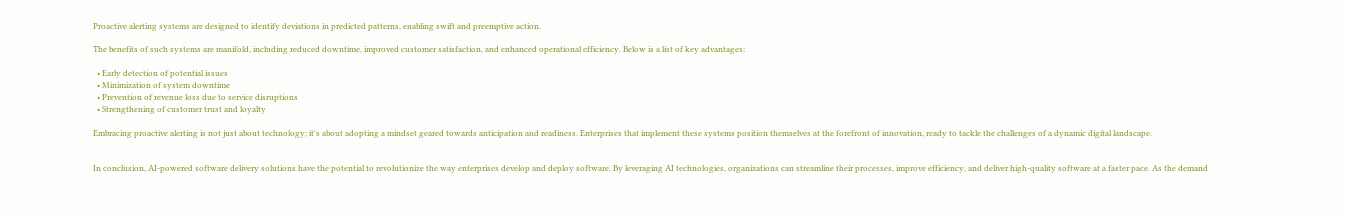Proactive alerting systems are designed to identify deviations in predicted patterns, enabling swift and preemptive action.

The benefits of such systems are manifold, including reduced downtime, improved customer satisfaction, and enhanced operational efficiency. Below is a list of key advantages:

  • Early detection of potential issues
  • Minimization of system downtime
  • Prevention of revenue loss due to service disruptions
  • Strengthening of customer trust and loyalty

Embracing proactive alerting is not just about technology; it's about adopting a mindset geared towards anticipation and readiness. Enterprises that implement these systems position themselves at the forefront of innovation, ready to tackle the challenges of a dynamic digital landscape.


In conclusion, AI-powered software delivery solutions have the potential to revolutionize the way enterprises develop and deploy software. By leveraging AI technologies, organizations can streamline their processes, improve efficiency, and deliver high-quality software at a faster pace. As the demand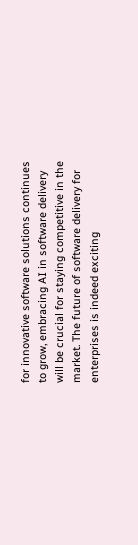for innovative software solutions continues to grow, embracing AI in software delivery will be crucial for staying competitive in the market. The future of software delivery for enterprises is indeed exciting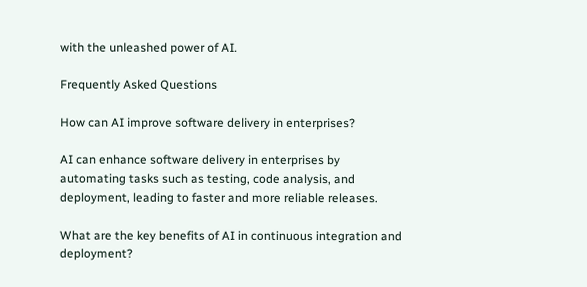with the unleashed power of AI.

Frequently Asked Questions

How can AI improve software delivery in enterprises?

AI can enhance software delivery in enterprises by automating tasks such as testing, code analysis, and deployment, leading to faster and more reliable releases.

What are the key benefits of AI in continuous integration and deployment?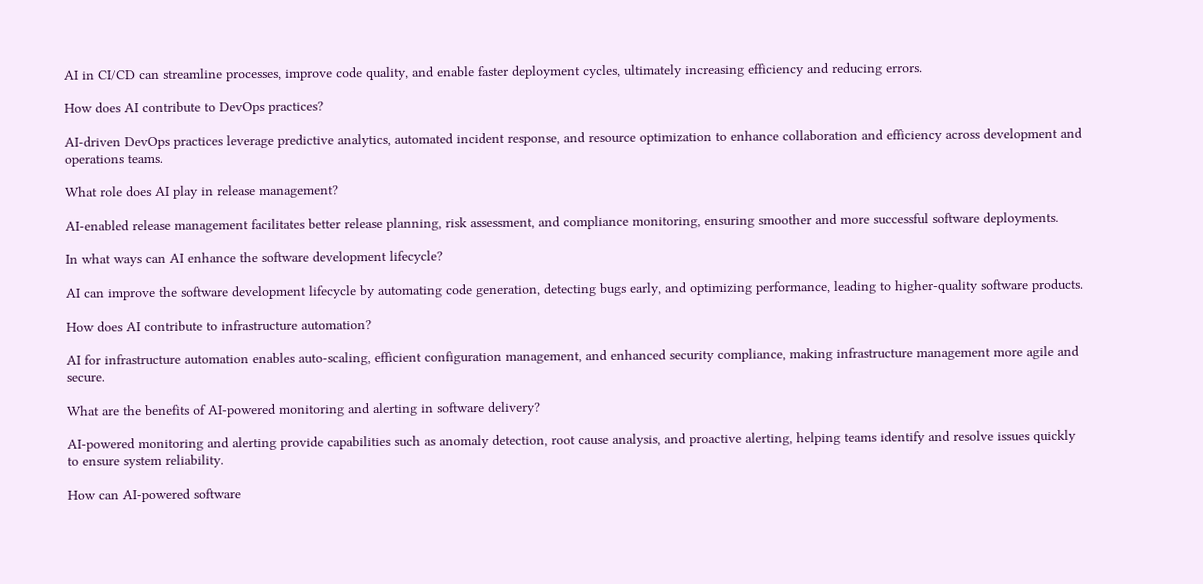AI in CI/CD can streamline processes, improve code quality, and enable faster deployment cycles, ultimately increasing efficiency and reducing errors.

How does AI contribute to DevOps practices?

AI-driven DevOps practices leverage predictive analytics, automated incident response, and resource optimization to enhance collaboration and efficiency across development and operations teams.

What role does AI play in release management?

AI-enabled release management facilitates better release planning, risk assessment, and compliance monitoring, ensuring smoother and more successful software deployments.

In what ways can AI enhance the software development lifecycle?

AI can improve the software development lifecycle by automating code generation, detecting bugs early, and optimizing performance, leading to higher-quality software products.

How does AI contribute to infrastructure automation?

AI for infrastructure automation enables auto-scaling, efficient configuration management, and enhanced security compliance, making infrastructure management more agile and secure.

What are the benefits of AI-powered monitoring and alerting in software delivery?

AI-powered monitoring and alerting provide capabilities such as anomaly detection, root cause analysis, and proactive alerting, helping teams identify and resolve issues quickly to ensure system reliability.

How can AI-powered software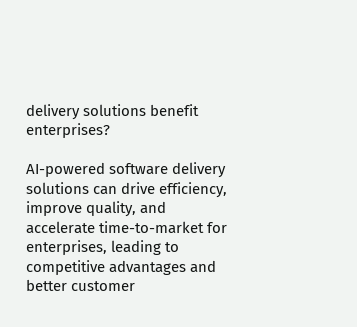delivery solutions benefit enterprises?

AI-powered software delivery solutions can drive efficiency, improve quality, and accelerate time-to-market for enterprises, leading to competitive advantages and better customer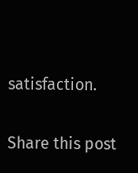satisfaction.

Share this post